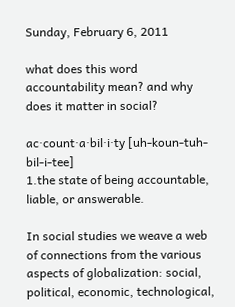Sunday, February 6, 2011

what does this word accountability mean? and why does it matter in social?

ac·count·a·bil·i·ty [uh-koun-tuh-bil-i-tee]
1.the state of being accountable, liable, or answerable.

In social studies we weave a web of connections from the various aspects of globalization: social, political, economic, technological,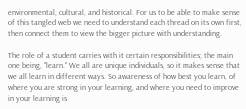environmental, cultural, and historical. For us to be able to make sense of this tangled web we need to understand each thread on its own first, then connect them to view the bigger picture with understanding.

The role of a student carries with it certain responsibilities; the main one being, "learn." We all are unique individuals, so it makes sense that we all learn in different ways. So awareness of how best you learn, of where you are strong in your learning, and where you need to improve in your learning is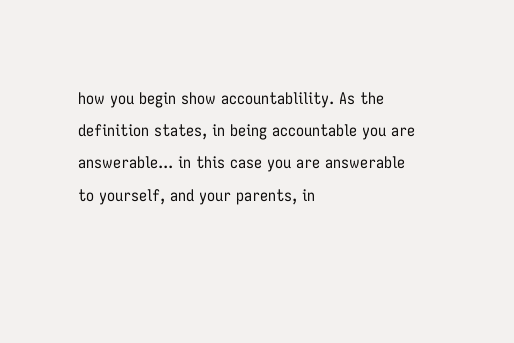how you begin show accountablility. As the definition states, in being accountable you are answerable... in this case you are answerable to yourself, and your parents, in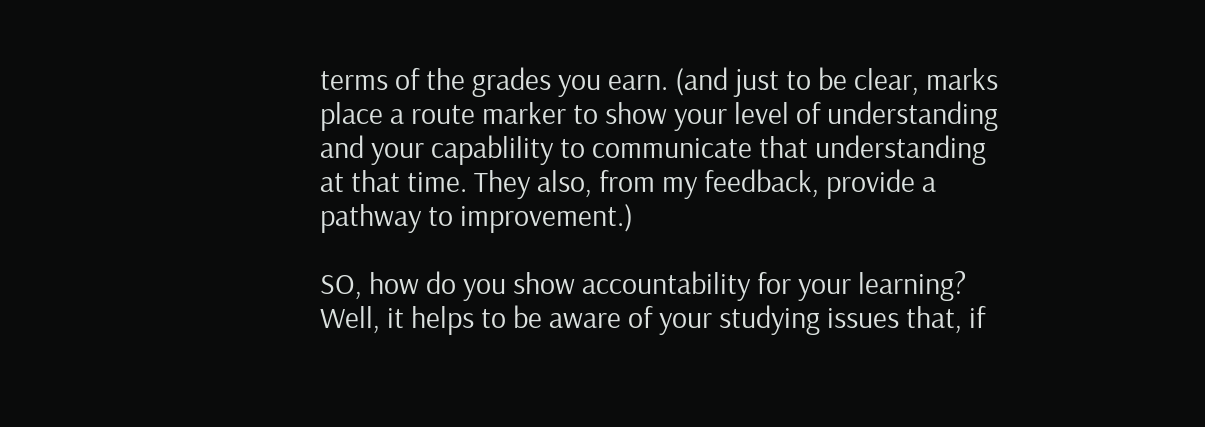terms of the grades you earn. (and just to be clear, marks place a route marker to show your level of understanding and your capablility to communicate that understanding at that time. They also, from my feedback, provide a pathway to improvement.)

SO, how do you show accountability for your learning? Well, it helps to be aware of your studying issues that, if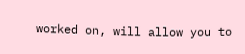worked on, will allow you to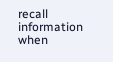recall information when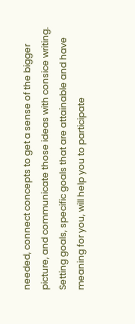needed, connect concepts to get a sense of the bigger picture, and communicate those ideas with consice writing. Setting goals, specific goals that are attainable and have meaning for you, will help you to participate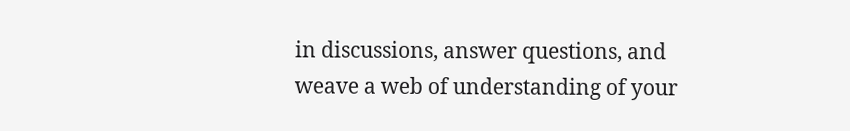in discussions, answer questions, and weave a web of understanding of your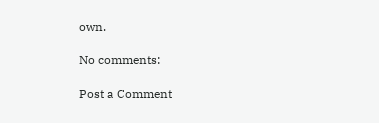own.

No comments:

Post a Comment